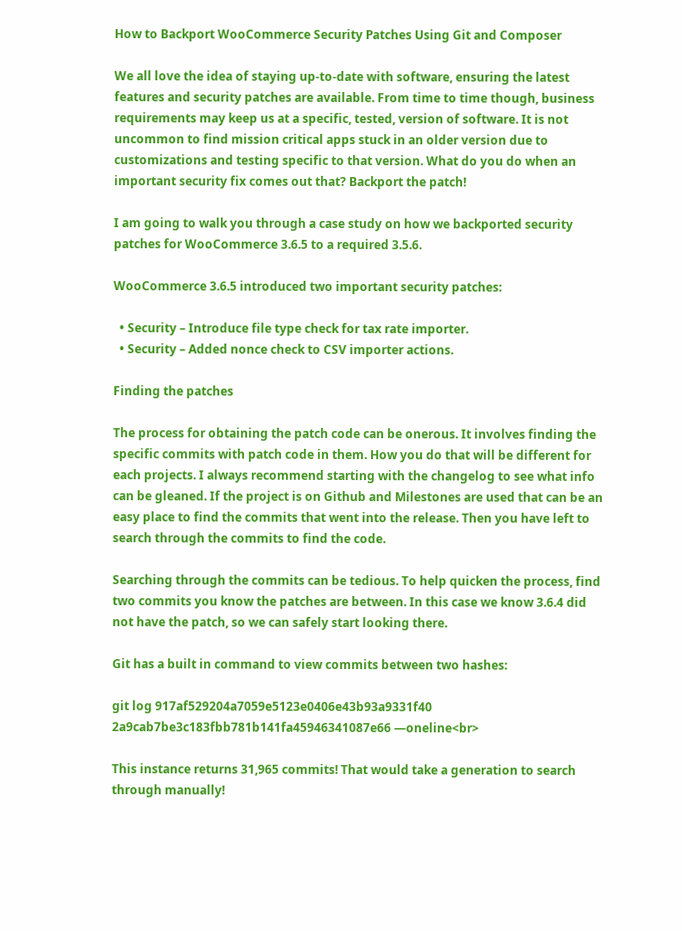How to Backport WooCommerce Security Patches Using Git and Composer

We all love the idea of staying up-to-date with software, ensuring the latest features and security patches are available. From time to time though, business requirements may keep us at a specific, tested, version of software. It is not uncommon to find mission critical apps stuck in an older version due to customizations and testing specific to that version. What do you do when an important security fix comes out that? Backport the patch!

I am going to walk you through a case study on how we backported security patches for WooCommerce 3.6.5 to a required 3.5.6.

WooCommerce 3.6.5 introduced two important security patches:

  • Security – Introduce file type check for tax rate importer.
  • Security – Added nonce check to CSV importer actions.

Finding the patches

The process for obtaining the patch code can be onerous. It involves finding the specific commits with patch code in them. How you do that will be different for each projects. I always recommend starting with the changelog to see what info can be gleaned. If the project is on Github and Milestones are used that can be an easy place to find the commits that went into the release. Then you have left to search through the commits to find the code.

Searching through the commits can be tedious. To help quicken the process, find two commits you know the patches are between. In this case we know 3.6.4 did not have the patch, so we can safely start looking there.

Git has a built in command to view commits between two hashes:

git log 917af529204a7059e5123e0406e43b93a9331f40 2a9cab7be3c183fbb781b141fa45946341087e66 —oneline<br>

This instance returns 31,965 commits! That would take a generation to search through manually!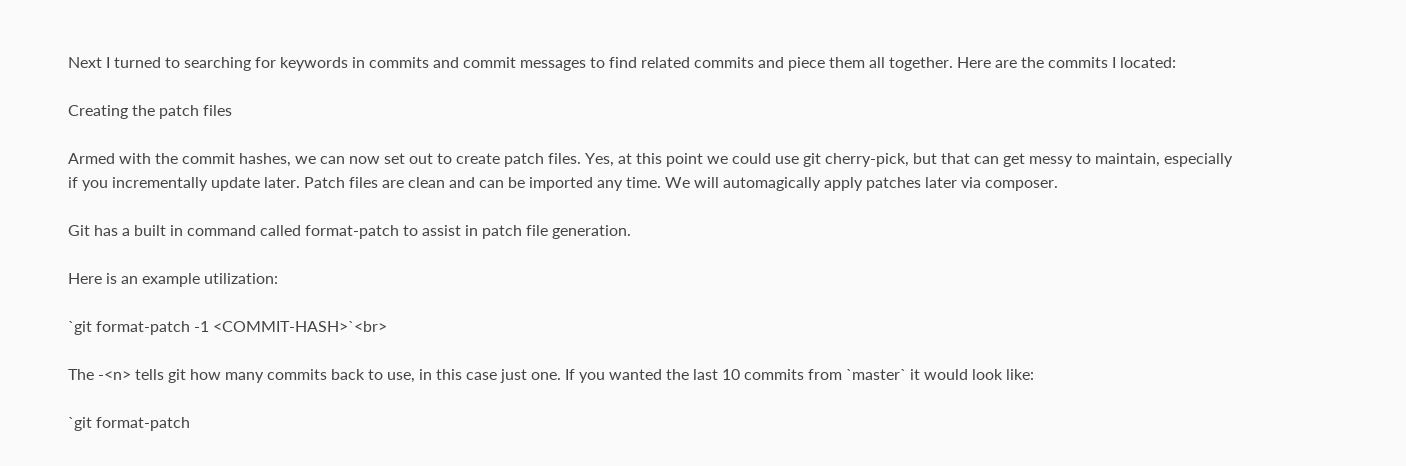Next I turned to searching for keywords in commits and commit messages to find related commits and piece them all together. Here are the commits I located:

Creating the patch files

Armed with the commit hashes, we can now set out to create patch files. Yes, at this point we could use git cherry-pick, but that can get messy to maintain, especially if you incrementally update later. Patch files are clean and can be imported any time. We will automagically apply patches later via composer.

Git has a built in command called format-patch to assist in patch file generation.

Here is an example utilization:

`git format-patch -1 <COMMIT-HASH>`<br>

The -<n> tells git how many commits back to use, in this case just one. If you wanted the last 10 commits from `master` it would look like:

`git format-patch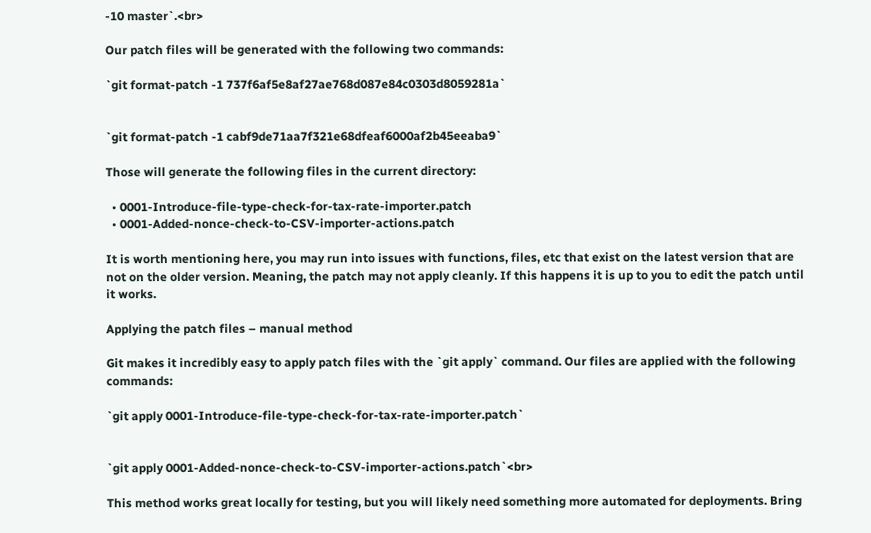-10 master`.<br>

Our patch files will be generated with the following two commands:

`git format-patch -1 737f6af5e8af27ae768d087e84c0303d8059281a`


`git format-patch -1 cabf9de71aa7f321e68dfeaf6000af2b45eeaba9`

Those will generate the following files in the current directory:

  • 0001-Introduce-file-type-check-for-tax-rate-importer.patch
  • 0001-Added-nonce-check-to-CSV-importer-actions.patch

It is worth mentioning here, you may run into issues with functions, files, etc that exist on the latest version that are not on the older version. Meaning, the patch may not apply cleanly. If this happens it is up to you to edit the patch until it works.

Applying the patch files – manual method

Git makes it incredibly easy to apply patch files with the `git apply` command. Our files are applied with the following commands:

`git apply 0001-Introduce-file-type-check-for-tax-rate-importer.patch`


`git apply 0001-Added-nonce-check-to-CSV-importer-actions.patch`<br>

This method works great locally for testing, but you will likely need something more automated for deployments. Bring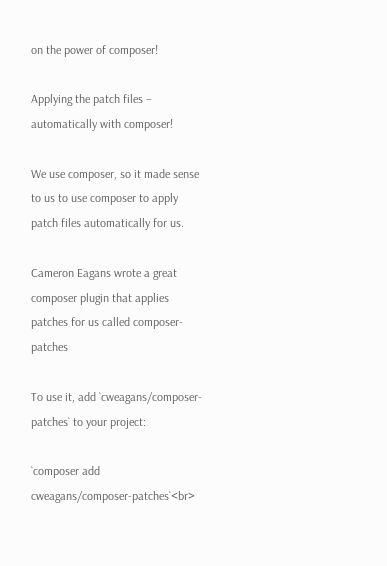on the power of composer!

Applying the patch files – automatically with composer!

We use composer, so it made sense to us to use composer to apply patch files automatically for us.

Cameron Eagans wrote a great composer plugin that applies patches for us called composer-patches

To use it, add `cweagans/composer-patches` to your project:

`composer add cweagans/composer-patches`<br>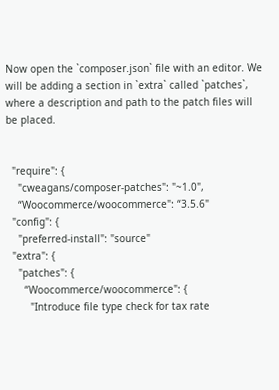Now open the `composer.json` file with an editor. We will be adding a section in `extra` called `patches`, where a description and path to the patch files will be placed.


  "require": {
    "cweagans/composer-patches": "~1.0",
    “Woocommerce/woocommerce": “3.5.6"
  "config": {
    "preferred-install": "source"
  "extra": {
    "patches": {
      “Woocommerce/woocommerce": {
        "Introduce file type check for tax rate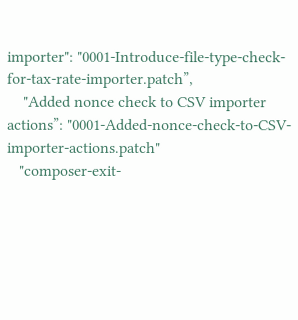importer": "0001-Introduce-file-type-check-for-tax-rate-importer.patch”,
    "Added nonce check to CSV importer actions”: "0001-Added-nonce-check-to-CSV-importer-actions.patch"
   "composer-exit-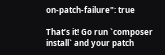on-patch-failure": true

That’s it! Go run `composer install` and your patch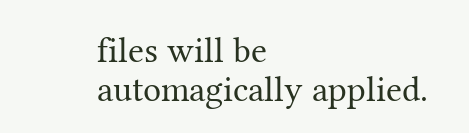files will be automagically applied.